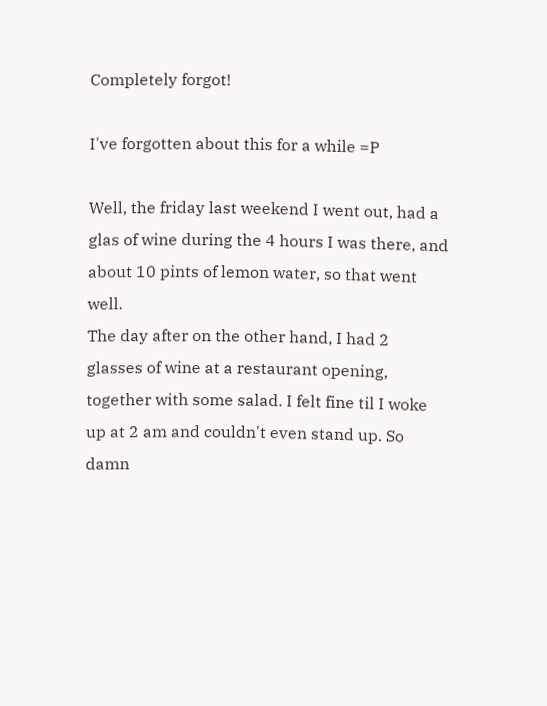Completely forgot!

I've forgotten about this for a while =P

Well, the friday last weekend I went out, had a glas of wine during the 4 hours I was there, and about 10 pints of lemon water, so that went well.
The day after on the other hand, I had 2 glasses of wine at a restaurant opening, together with some salad. I felt fine til I woke up at 2 am and couldn't even stand up. So damn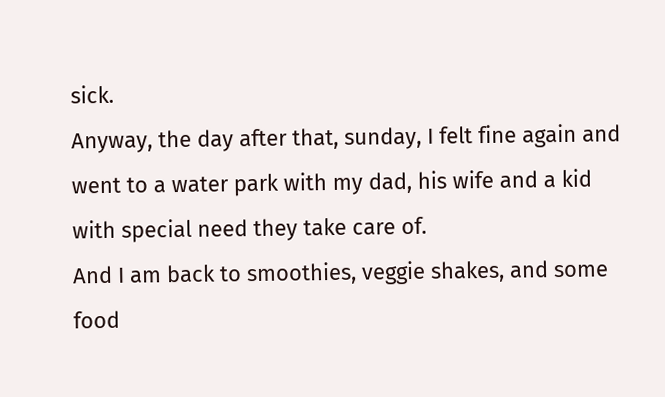sick.
Anyway, the day after that, sunday, I felt fine again and went to a water park with my dad, his wife and a kid with special need they take care of.
And I am back to smoothies, veggie shakes, and some food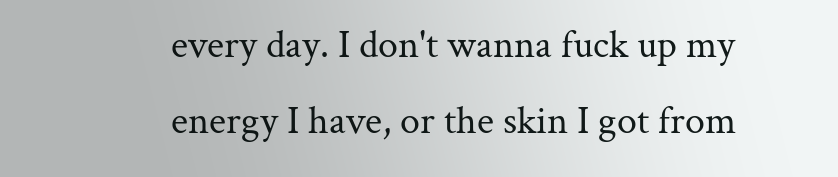every day. I don't wanna fuck up my energy I have, or the skin I got from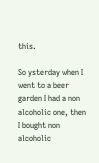this.

So ysterday when I went to a beer garden I had a non alcoholic one, then I bought non alcoholic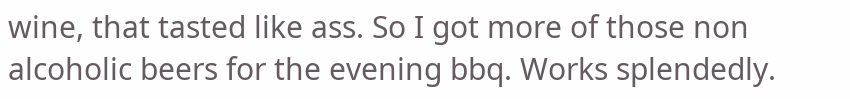wine, that tasted like ass. So I got more of those non alcoholic beers for the evening bbq. Works splendedly.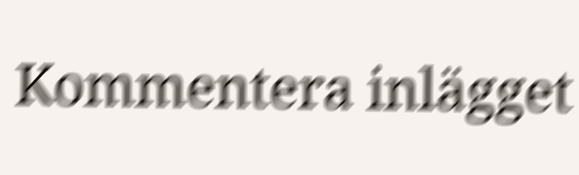Kommentera inlägget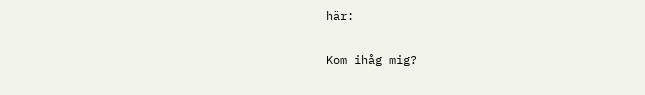här:

Kom ihåg mig?